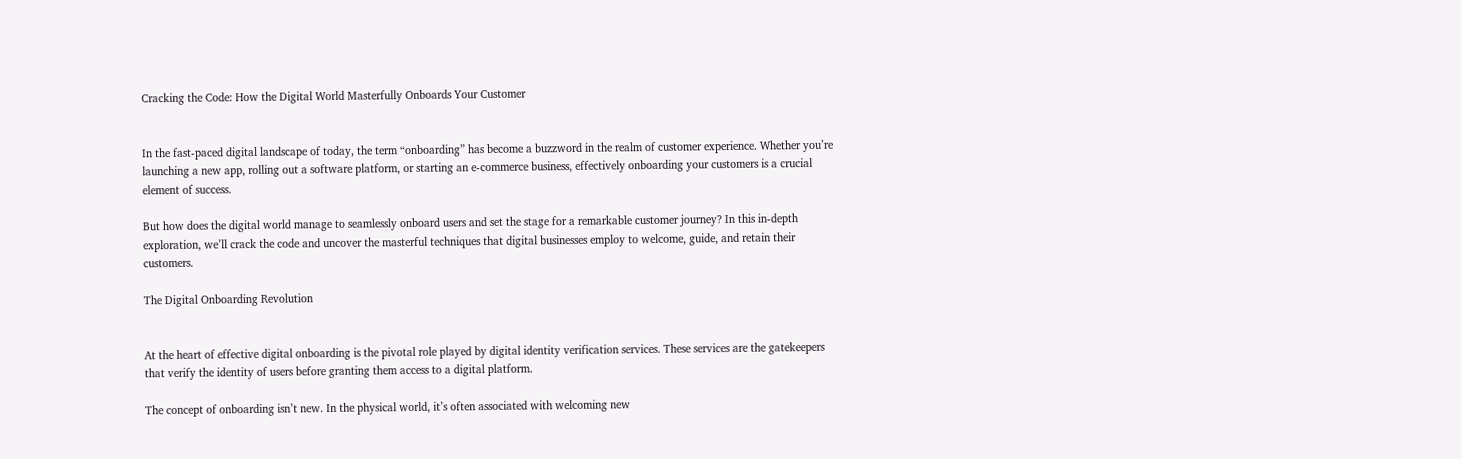Cracking the Code: How the Digital World Masterfully Onboards Your Customer


In the fast-paced digital landscape of today, the term “onboarding” has become a buzzword in the realm of customer experience. Whether you’re launching a new app, rolling out a software platform, or starting an e-commerce business, effectively onboarding your customers is a crucial element of success.

But how does the digital world manage to seamlessly onboard users and set the stage for a remarkable customer journey? In this in-depth exploration, we’ll crack the code and uncover the masterful techniques that digital businesses employ to welcome, guide, and retain their customers.

The Digital Onboarding Revolution


At the heart of effective digital onboarding is the pivotal role played by digital identity verification services. These services are the gatekeepers that verify the identity of users before granting them access to a digital platform.

The concept of onboarding isn’t new. In the physical world, it’s often associated with welcoming new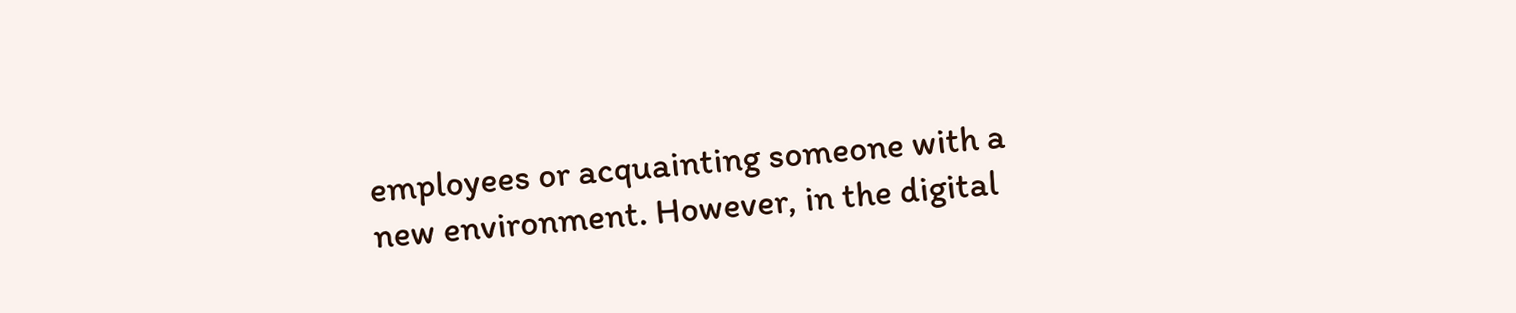employees or acquainting someone with a new environment. However, in the digital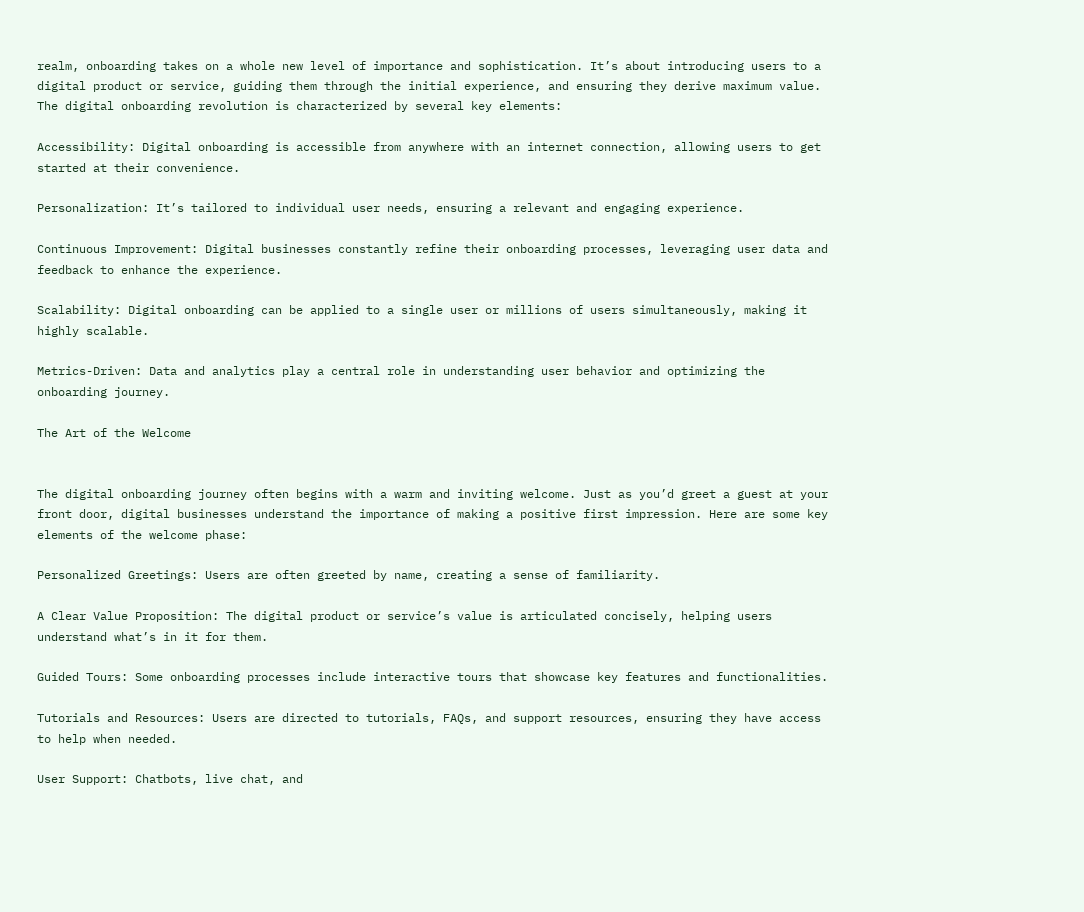realm, onboarding takes on a whole new level of importance and sophistication. It’s about introducing users to a digital product or service, guiding them through the initial experience, and ensuring they derive maximum value. The digital onboarding revolution is characterized by several key elements:

Accessibility: Digital onboarding is accessible from anywhere with an internet connection, allowing users to get started at their convenience.

Personalization: It’s tailored to individual user needs, ensuring a relevant and engaging experience.

Continuous Improvement: Digital businesses constantly refine their onboarding processes, leveraging user data and feedback to enhance the experience.

Scalability: Digital onboarding can be applied to a single user or millions of users simultaneously, making it highly scalable.

Metrics-Driven: Data and analytics play a central role in understanding user behavior and optimizing the onboarding journey.

The Art of the Welcome


The digital onboarding journey often begins with a warm and inviting welcome. Just as you’d greet a guest at your front door, digital businesses understand the importance of making a positive first impression. Here are some key elements of the welcome phase:

Personalized Greetings: Users are often greeted by name, creating a sense of familiarity.

A Clear Value Proposition: The digital product or service’s value is articulated concisely, helping users understand what’s in it for them.

Guided Tours: Some onboarding processes include interactive tours that showcase key features and functionalities.

Tutorials and Resources: Users are directed to tutorials, FAQs, and support resources, ensuring they have access to help when needed.

User Support: Chatbots, live chat, and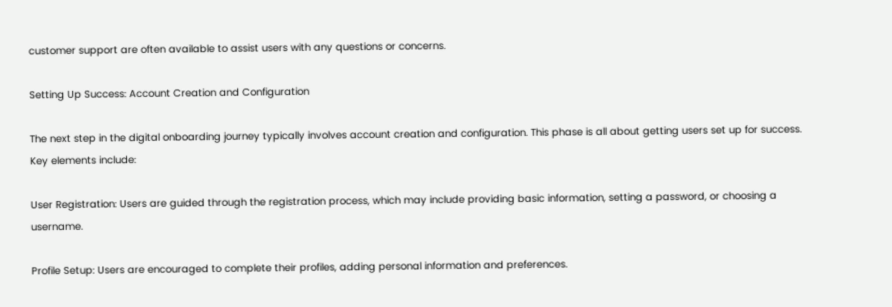customer support are often available to assist users with any questions or concerns.

Setting Up Success: Account Creation and Configuration

The next step in the digital onboarding journey typically involves account creation and configuration. This phase is all about getting users set up for success. Key elements include:

User Registration: Users are guided through the registration process, which may include providing basic information, setting a password, or choosing a username.

Profile Setup: Users are encouraged to complete their profiles, adding personal information and preferences.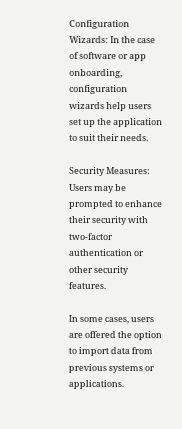Configuration Wizards: In the case of software or app onboarding, configuration wizards help users set up the application to suit their needs.

Security Measures: Users may be prompted to enhance their security with two-factor authentication or other security features.

In some cases, users are offered the option to import data from previous systems or applications.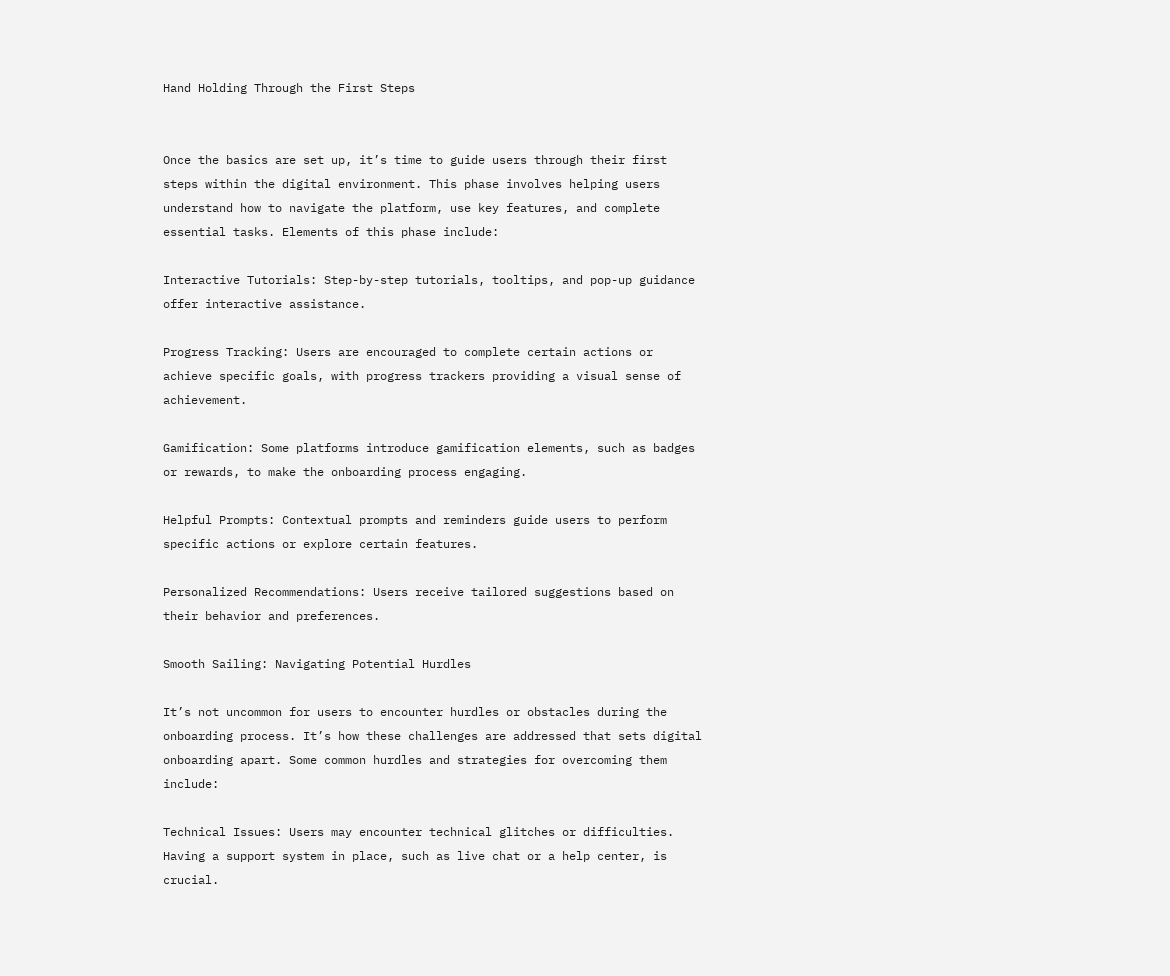Hand Holding Through the First Steps


Once the basics are set up, it’s time to guide users through their first steps within the digital environment. This phase involves helping users understand how to navigate the platform, use key features, and complete essential tasks. Elements of this phase include:

Interactive Tutorials: Step-by-step tutorials, tooltips, and pop-up guidance offer interactive assistance.

Progress Tracking: Users are encouraged to complete certain actions or achieve specific goals, with progress trackers providing a visual sense of achievement.

Gamification: Some platforms introduce gamification elements, such as badges or rewards, to make the onboarding process engaging.

Helpful Prompts: Contextual prompts and reminders guide users to perform specific actions or explore certain features.

Personalized Recommendations: Users receive tailored suggestions based on their behavior and preferences.

Smooth Sailing: Navigating Potential Hurdles

It’s not uncommon for users to encounter hurdles or obstacles during the onboarding process. It’s how these challenges are addressed that sets digital onboarding apart. Some common hurdles and strategies for overcoming them include:

Technical Issues: Users may encounter technical glitches or difficulties. Having a support system in place, such as live chat or a help center, is crucial.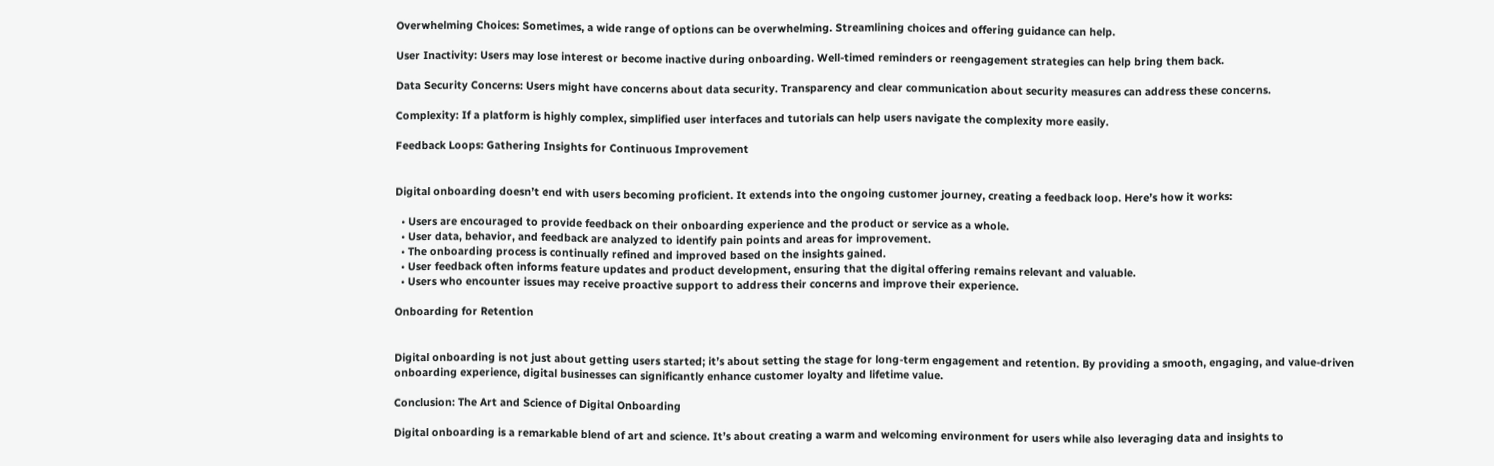Overwhelming Choices: Sometimes, a wide range of options can be overwhelming. Streamlining choices and offering guidance can help.

User Inactivity: Users may lose interest or become inactive during onboarding. Well-timed reminders or reengagement strategies can help bring them back.

Data Security Concerns: Users might have concerns about data security. Transparency and clear communication about security measures can address these concerns.

Complexity: If a platform is highly complex, simplified user interfaces and tutorials can help users navigate the complexity more easily.

Feedback Loops: Gathering Insights for Continuous Improvement


Digital onboarding doesn’t end with users becoming proficient. It extends into the ongoing customer journey, creating a feedback loop. Here’s how it works:

  • Users are encouraged to provide feedback on their onboarding experience and the product or service as a whole.
  • User data, behavior, and feedback are analyzed to identify pain points and areas for improvement.
  • The onboarding process is continually refined and improved based on the insights gained.
  • User feedback often informs feature updates and product development, ensuring that the digital offering remains relevant and valuable.
  • Users who encounter issues may receive proactive support to address their concerns and improve their experience.

Onboarding for Retention


Digital onboarding is not just about getting users started; it’s about setting the stage for long-term engagement and retention. By providing a smooth, engaging, and value-driven onboarding experience, digital businesses can significantly enhance customer loyalty and lifetime value.

Conclusion: The Art and Science of Digital Onboarding

Digital onboarding is a remarkable blend of art and science. It’s about creating a warm and welcoming environment for users while also leveraging data and insights to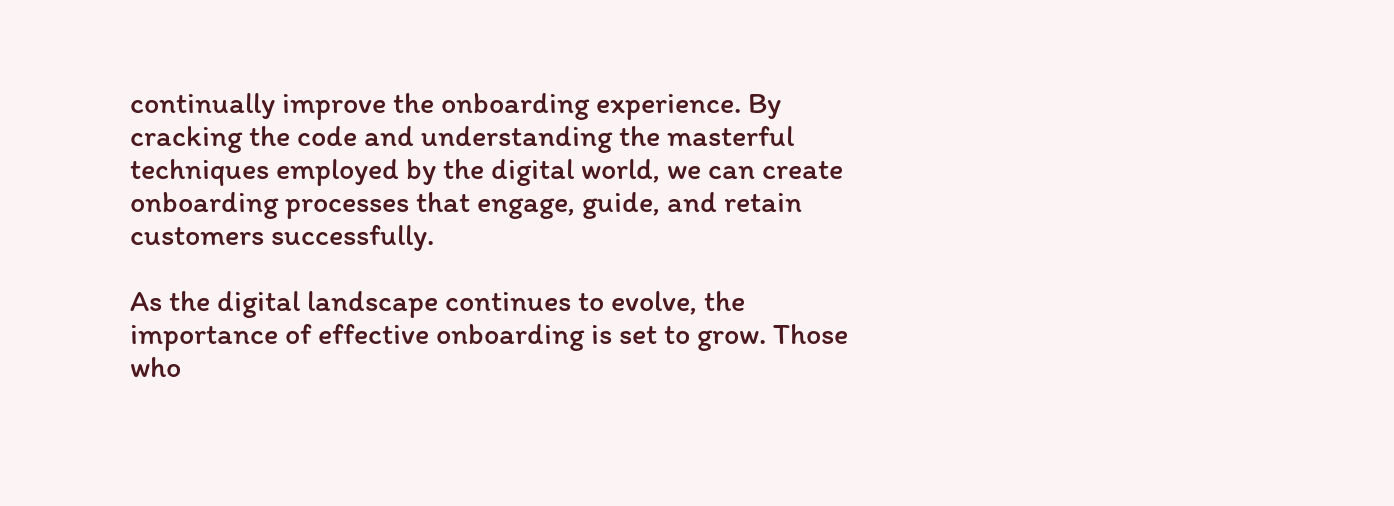continually improve the onboarding experience. By cracking the code and understanding the masterful techniques employed by the digital world, we can create onboarding processes that engage, guide, and retain customers successfully.

As the digital landscape continues to evolve, the importance of effective onboarding is set to grow. Those who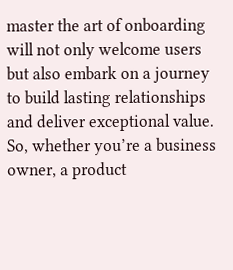master the art of onboarding will not only welcome users but also embark on a journey to build lasting relationships and deliver exceptional value. So, whether you’re a business owner, a product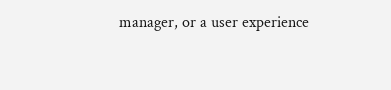manager, or a user experience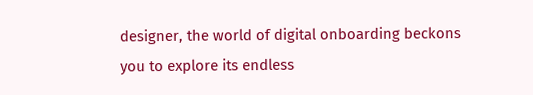designer, the world of digital onboarding beckons you to explore its endless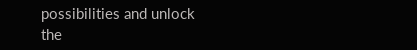possibilities and unlock the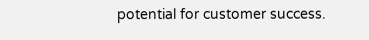potential for customer success.